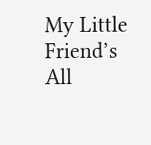My Little Friend’s All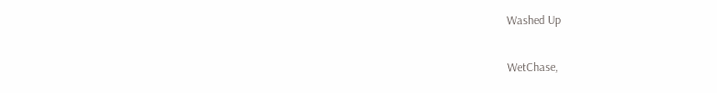Washed Up

WetChase,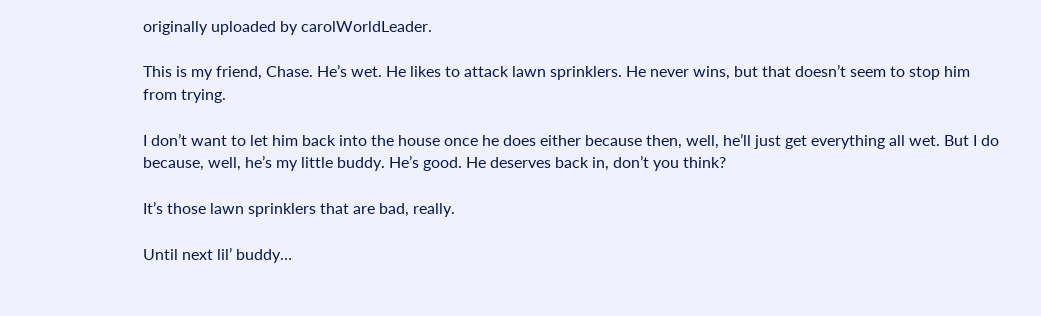originally uploaded by carolWorldLeader.

This is my friend, Chase. He’s wet. He likes to attack lawn sprinklers. He never wins, but that doesn’t seem to stop him from trying.

I don’t want to let him back into the house once he does either because then, well, he’ll just get everything all wet. But I do because, well, he’s my little buddy. He’s good. He deserves back in, don’t you think?

It’s those lawn sprinklers that are bad, really.

Until next lil’ buddy…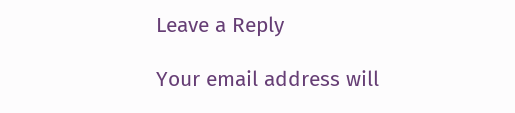Leave a Reply

Your email address will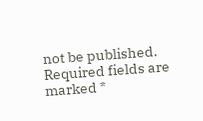not be published. Required fields are marked *